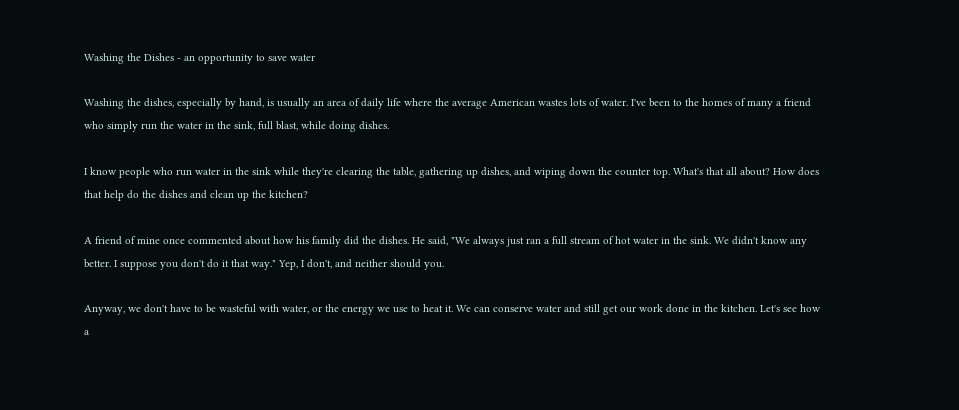Washing the Dishes - an opportunity to save water

Washing the dishes, especially by hand, is usually an area of daily life where the average American wastes lots of water. I've been to the homes of many a friend who simply run the water in the sink, full blast, while doing dishes.

I know people who run water in the sink while they're clearing the table, gathering up dishes, and wiping down the counter top. What's that all about? How does that help do the dishes and clean up the kitchen?

A friend of mine once commented about how his family did the dishes. He said, "We always just ran a full stream of hot water in the sink. We didn't know any better. I suppose you don't do it that way." Yep, I don't, and neither should you.

Anyway, we don't have to be wasteful with water, or the energy we use to heat it. We can conserve water and still get our work done in the kitchen. Let's see how a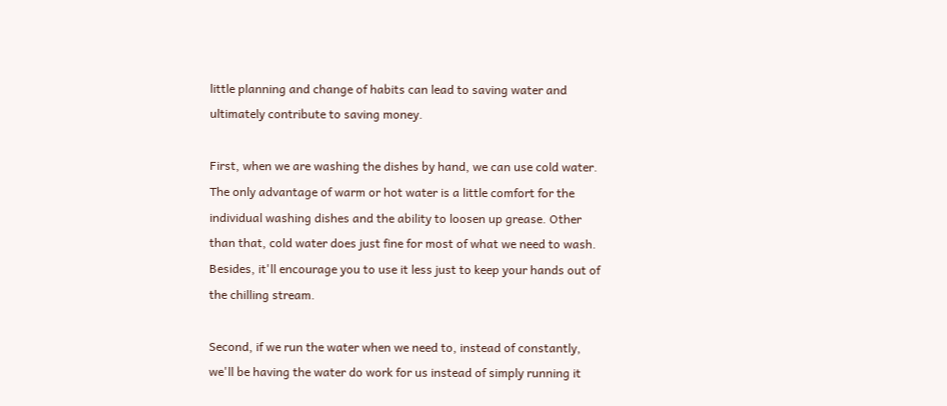little planning and change of habits can lead to saving water and ultimately contribute to saving money.

First, when we are washing the dishes by hand, we can use cold water. The only advantage of warm or hot water is a little comfort for the individual washing dishes and the ability to loosen up grease. Other than that, cold water does just fine for most of what we need to wash. Besides, it'll encourage you to use it less just to keep your hands out of the chilling stream.

Second, if we run the water when we need to, instead of constantly, we'll be having the water do work for us instead of simply running it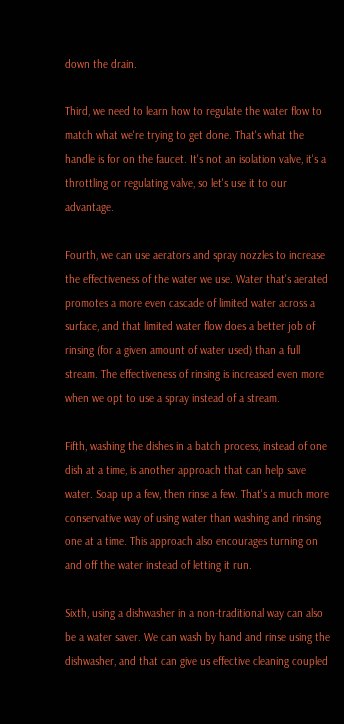down the drain.

Third, we need to learn how to regulate the water flow to match what we're trying to get done. That's what the handle is for on the faucet. It's not an isolation valve, it's a throttling or regulating valve, so let's use it to our advantage.

Fourth, we can use aerators and spray nozzles to increase the effectiveness of the water we use. Water that's aerated promotes a more even cascade of limited water across a surface, and that limited water flow does a better job of rinsing (for a given amount of water used) than a full stream. The effectiveness of rinsing is increased even more when we opt to use a spray instead of a stream.

Fifth, washing the dishes in a batch process, instead of one dish at a time, is another approach that can help save water. Soap up a few, then rinse a few. That's a much more conservative way of using water than washing and rinsing one at a time. This approach also encourages turning on and off the water instead of letting it run.

Sixth, using a dishwasher in a non-traditional way can also be a water saver. We can wash by hand and rinse using the dishwasher, and that can give us effective cleaning coupled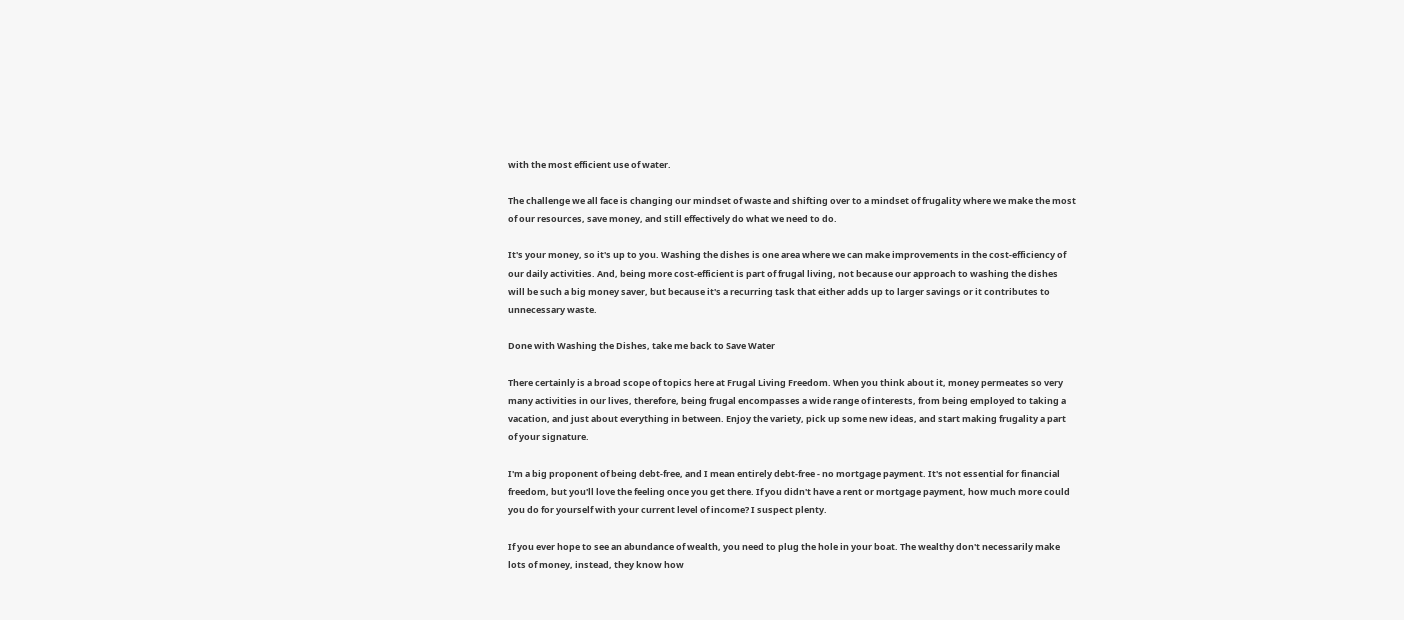with the most efficient use of water.

The challenge we all face is changing our mindset of waste and shifting over to a mindset of frugality where we make the most of our resources, save money, and still effectively do what we need to do.

It's your money, so it's up to you. Washing the dishes is one area where we can make improvements in the cost-efficiency of our daily activities. And, being more cost-efficient is part of frugal living, not because our approach to washing the dishes will be such a big money saver, but because it's a recurring task that either adds up to larger savings or it contributes to unnecessary waste.

Done with Washing the Dishes, take me back to Save Water

There certainly is a broad scope of topics here at Frugal Living Freedom. When you think about it, money permeates so very many activities in our lives, therefore, being frugal encompasses a wide range of interests, from being employed to taking a vacation, and just about everything in between. Enjoy the variety, pick up some new ideas, and start making frugality a part of your signature.

I'm a big proponent of being debt-free, and I mean entirely debt-free - no mortgage payment. It's not essential for financial freedom, but you'll love the feeling once you get there. If you didn't have a rent or mortgage payment, how much more could you do for yourself with your current level of income? I suspect plenty.

If you ever hope to see an abundance of wealth, you need to plug the hole in your boat. The wealthy don't necessarily make lots of money, instead, they know how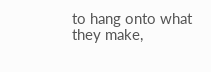to hang onto what they make,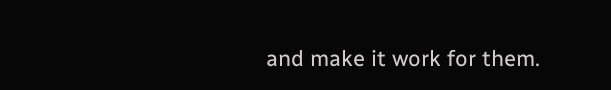and make it work for them.